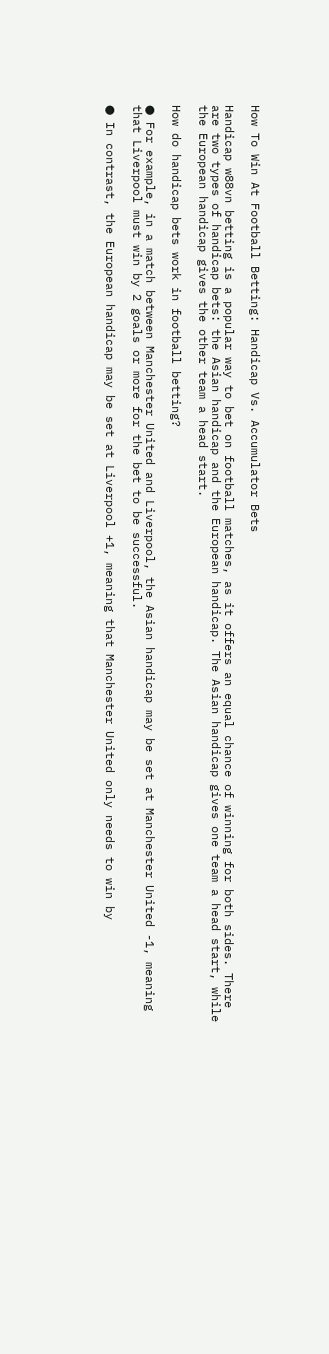How To Win At Football Betting: Handicap Vs. Accumulator Bets

Handicap w88vn betting is a popular way to bet on football matches, as it offers an equal chance of winning for both sides. There are two types of handicap bets: the Asian handicap and the European handicap. The Asian handicap gives one team a head start, while the European handicap gives the other team a head start.

How do handicap bets work in football betting?

● For example, in a match between Manchester United and Liverpool, the Asian handicap may be set at Manchester United -1, meaning that Liverpool must win by 2 goals or more for the bet to be successful.

● In contrast, the European handicap may be set at Liverpool +1, meaning that Manchester United only needs to win by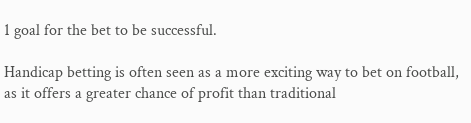1 goal for the bet to be successful.

Handicap betting is often seen as a more exciting way to bet on football, as it offers a greater chance of profit than traditional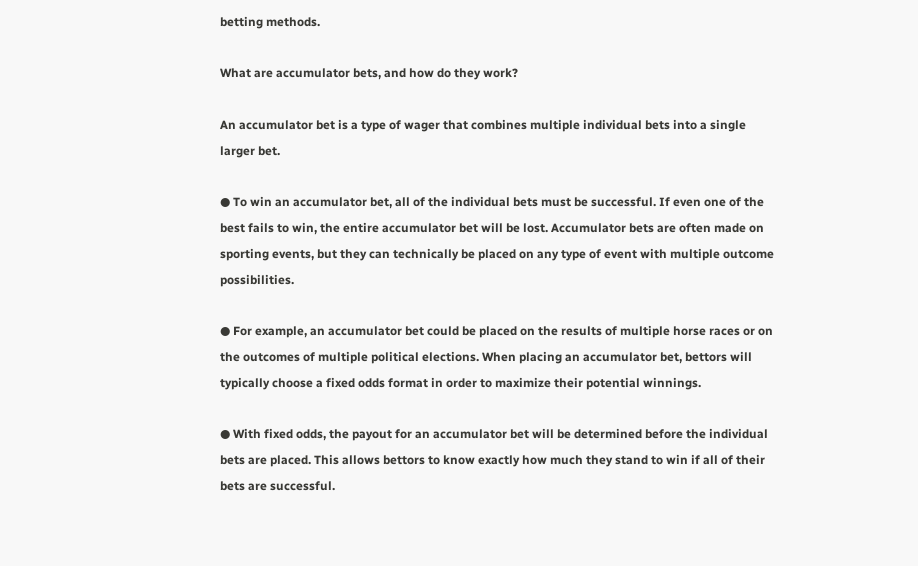betting methods.

What are accumulator bets, and how do they work?

An accumulator bet is a type of wager that combines multiple individual bets into a single larger bet.

● To win an accumulator bet, all of the individual bets must be successful. If even one of the best fails to win, the entire accumulator bet will be lost. Accumulator bets are often made on sporting events, but they can technically be placed on any type of event with multiple outcome possibilities.

● For example, an accumulator bet could be placed on the results of multiple horse races or on the outcomes of multiple political elections. When placing an accumulator bet, bettors will typically choose a fixed odds format in order to maximize their potential winnings.

● With fixed odds, the payout for an accumulator bet will be determined before the individual bets are placed. This allows bettors to know exactly how much they stand to win if all of their bets are successful.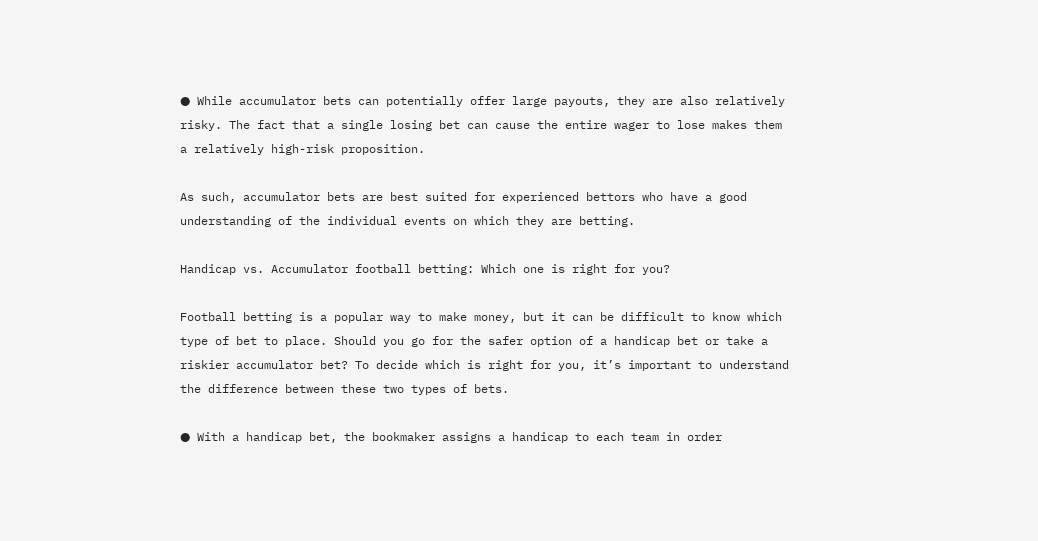● While accumulator bets can potentially offer large payouts, they are also relatively risky. The fact that a single losing bet can cause the entire wager to lose makes them a relatively high-risk proposition.

As such, accumulator bets are best suited for experienced bettors who have a good understanding of the individual events on which they are betting.

Handicap vs. Accumulator football betting: Which one is right for you?

Football betting is a popular way to make money, but it can be difficult to know which type of bet to place. Should you go for the safer option of a handicap bet or take a riskier accumulator bet? To decide which is right for you, it’s important to understand the difference between these two types of bets.

● With a handicap bet, the bookmaker assigns a handicap to each team in order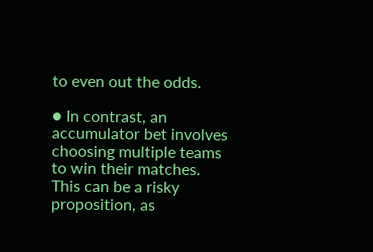to even out the odds.

● In contrast, an accumulator bet involves choosing multiple teams to win their matches. This can be a risky proposition, as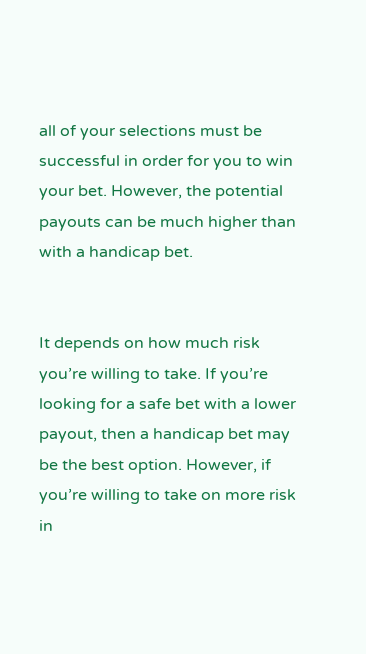all of your selections must be successful in order for you to win your bet. However, the potential payouts can be much higher than with a handicap bet.


It depends on how much risk you’re willing to take. If you’re looking for a safe bet with a lower payout, then a handicap bet may be the best option. However, if you’re willing to take on more risk in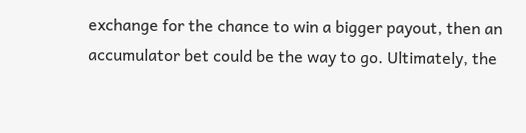exchange for the chance to win a bigger payout, then an accumulator bet could be the way to go. Ultimately, the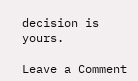decision is yours.

Leave a Comment